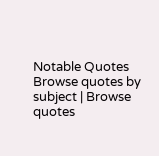Notable Quotes
Browse quotes by subject | Browse quotes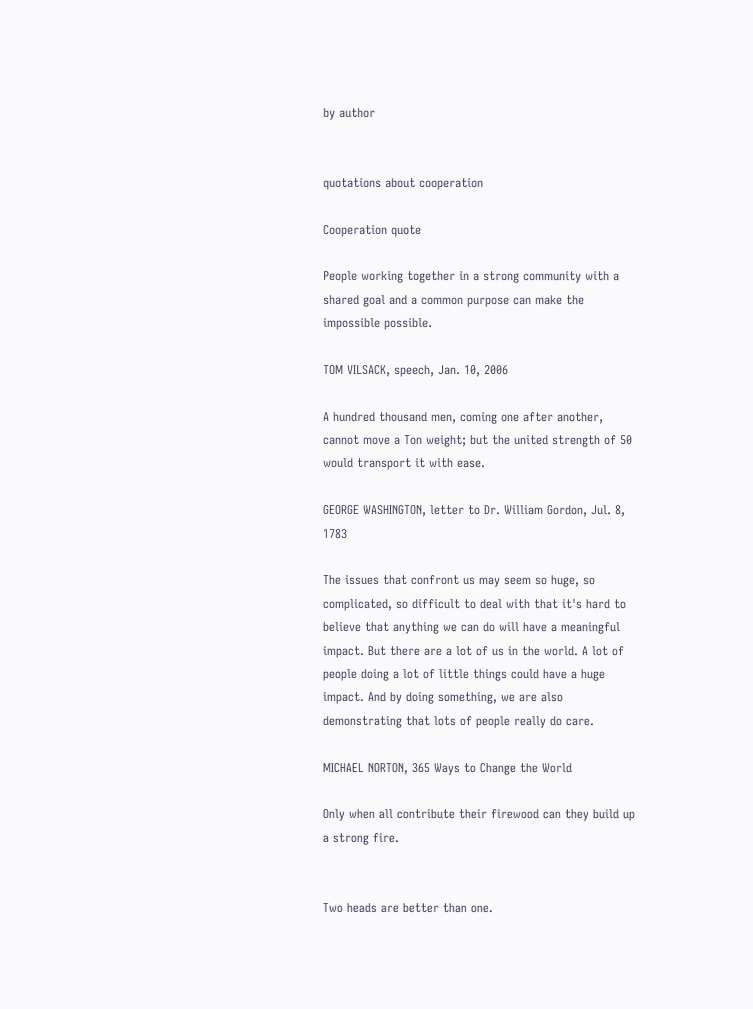by author


quotations about cooperation

Cooperation quote

People working together in a strong community with a shared goal and a common purpose can make the impossible possible.

TOM VILSACK, speech, Jan. 10, 2006

A hundred thousand men, coming one after another, cannot move a Ton weight; but the united strength of 50 would transport it with ease.

GEORGE WASHINGTON, letter to Dr. William Gordon, Jul. 8, 1783

The issues that confront us may seem so huge, so complicated, so difficult to deal with that it's hard to believe that anything we can do will have a meaningful impact. But there are a lot of us in the world. A lot of people doing a lot of little things could have a huge impact. And by doing something, we are also demonstrating that lots of people really do care.

MICHAEL NORTON, 365 Ways to Change the World

Only when all contribute their firewood can they build up a strong fire.


Two heads are better than one.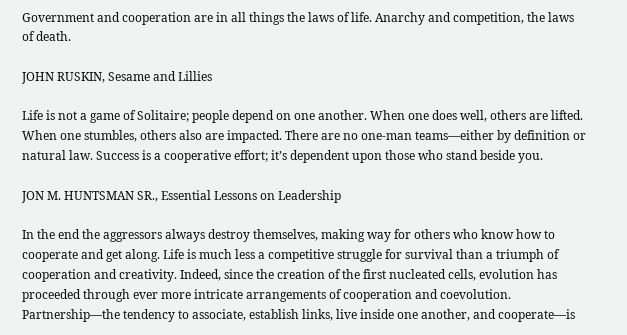Government and cooperation are in all things the laws of life. Anarchy and competition, the laws of death.

JOHN RUSKIN, Sesame and Lillies

Life is not a game of Solitaire; people depend on one another. When one does well, others are lifted. When one stumbles, others also are impacted. There are no one-man teams—either by definition or natural law. Success is a cooperative effort; it’s dependent upon those who stand beside you.

JON M. HUNTSMAN SR., Essential Lessons on Leadership

In the end the aggressors always destroy themselves, making way for others who know how to cooperate and get along. Life is much less a competitive struggle for survival than a triumph of cooperation and creativity. Indeed, since the creation of the first nucleated cells, evolution has proceeded through ever more intricate arrangements of cooperation and coevolution. Partnership—the tendency to associate, establish links, live inside one another, and cooperate—is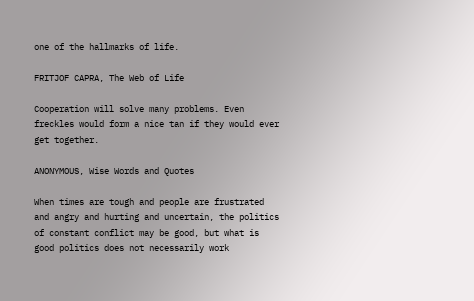one of the hallmarks of life.

FRITJOF CAPRA, The Web of Life

Cooperation will solve many problems. Even freckles would form a nice tan if they would ever get together.

ANONYMOUS, Wise Words and Quotes

When times are tough and people are frustrated and angry and hurting and uncertain, the politics of constant conflict may be good, but what is good politics does not necessarily work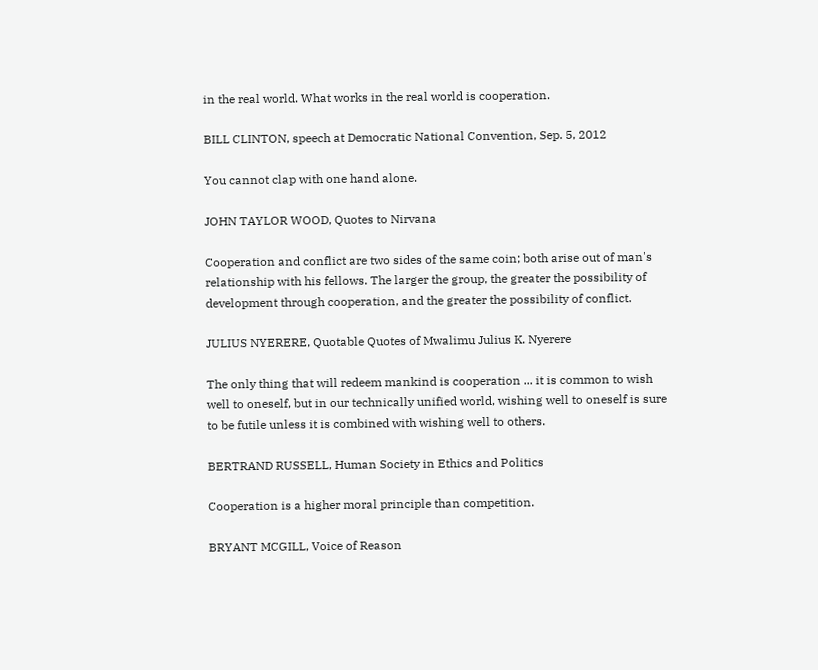in the real world. What works in the real world is cooperation.

BILL CLINTON, speech at Democratic National Convention, Sep. 5, 2012

You cannot clap with one hand alone.

JOHN TAYLOR WOOD, Quotes to Nirvana

Cooperation and conflict are two sides of the same coin; both arise out of man's relationship with his fellows. The larger the group, the greater the possibility of development through cooperation, and the greater the possibility of conflict.

JULIUS NYERERE, Quotable Quotes of Mwalimu Julius K. Nyerere

The only thing that will redeem mankind is cooperation ... it is common to wish well to oneself, but in our technically unified world, wishing well to oneself is sure to be futile unless it is combined with wishing well to others.

BERTRAND RUSSELL, Human Society in Ethics and Politics

Cooperation is a higher moral principle than competition.

BRYANT MCGILL, Voice of Reason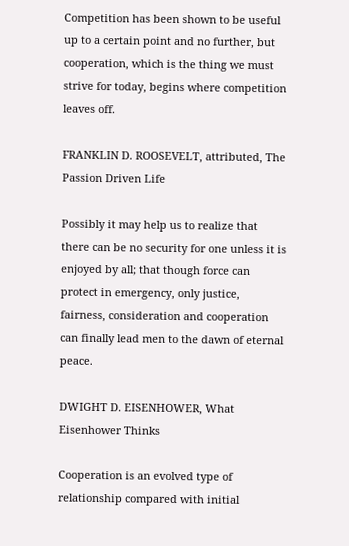Competition has been shown to be useful up to a certain point and no further, but cooperation, which is the thing we must strive for today, begins where competition leaves off.

FRANKLIN D. ROOSEVELT, attributed, The Passion Driven Life

Possibly it may help us to realize that there can be no security for one unless it is enjoyed by all; that though force can protect in emergency, only justice, fairness, consideration and cooperation can finally lead men to the dawn of eternal peace.

DWIGHT D. EISENHOWER, What Eisenhower Thinks

Cooperation is an evolved type of relationship compared with initial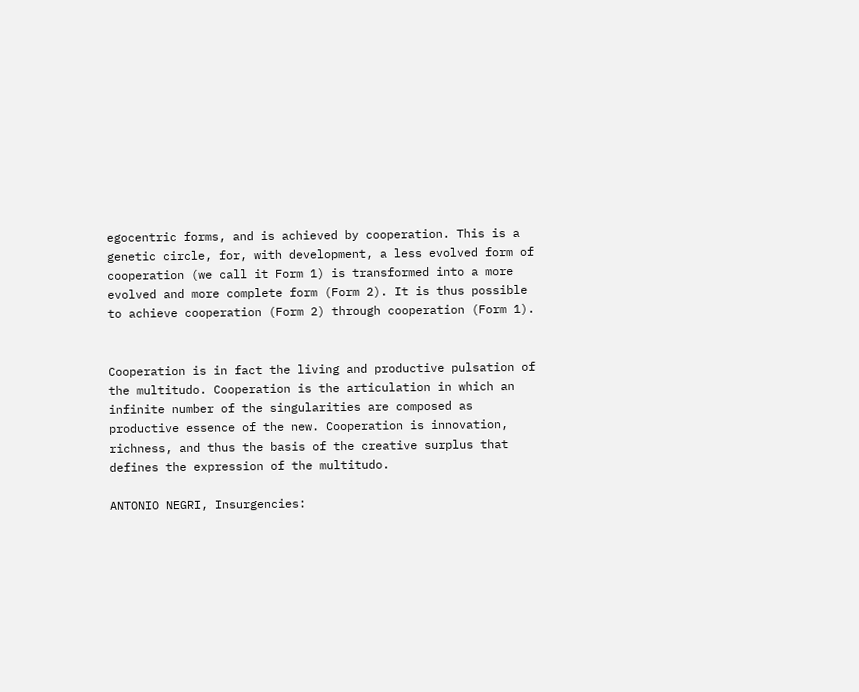egocentric forms, and is achieved by cooperation. This is a genetic circle, for, with development, a less evolved form of cooperation (we call it Form 1) is transformed into a more evolved and more complete form (Form 2). It is thus possible to achieve cooperation (Form 2) through cooperation (Form 1).


Cooperation is in fact the living and productive pulsation of the multitudo. Cooperation is the articulation in which an infinite number of the singularities are composed as productive essence of the new. Cooperation is innovation, richness, and thus the basis of the creative surplus that defines the expression of the multitudo.

ANTONIO NEGRI, Insurgencies: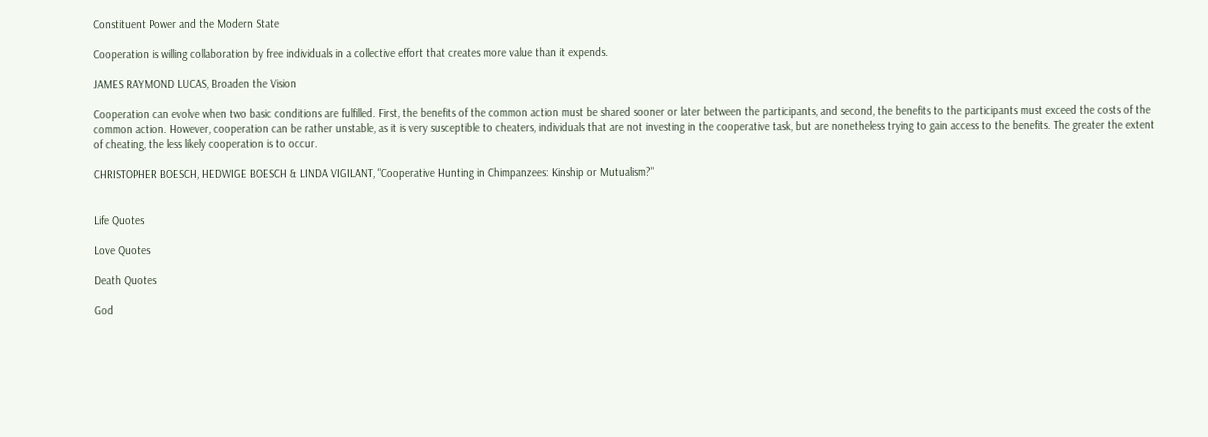Constituent Power and the Modern State

Cooperation is willing collaboration by free individuals in a collective effort that creates more value than it expends.

JAMES RAYMOND LUCAS, Broaden the Vision

Cooperation can evolve when two basic conditions are fulfilled. First, the benefits of the common action must be shared sooner or later between the participants, and second, the benefits to the participants must exceed the costs of the common action. However, cooperation can be rather unstable, as it is very susceptible to cheaters, individuals that are not investing in the cooperative task, but are nonetheless trying to gain access to the benefits. The greater the extent of cheating, the less likely cooperation is to occur.

CHRISTOPHER BOESCH, HEDWIGE BOESCH & LINDA VIGILANT, "Cooperative Hunting in Chimpanzees: Kinship or Mutualism?"


Life Quotes

Love Quotes

Death Quotes

God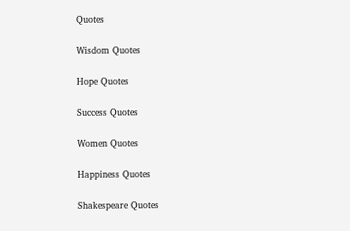Quotes

Wisdom Quotes

Hope Quotes

Success Quotes

Women Quotes

Happiness Quotes

Shakespeare Quotes